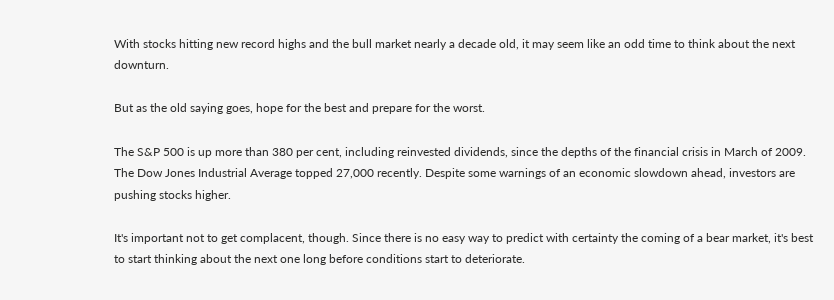With stocks hitting new record highs and the bull market nearly a decade old, it may seem like an odd time to think about the next downturn.

But as the old saying goes, hope for the best and prepare for the worst.

The S&P 500 is up more than 380 per cent, including reinvested dividends, since the depths of the financial crisis in March of 2009. The Dow Jones Industrial Average topped 27,000 recently. Despite some warnings of an economic slowdown ahead, investors are pushing stocks higher.

It's important not to get complacent, though. Since there is no easy way to predict with certainty the coming of a bear market, it's best to start thinking about the next one long before conditions start to deteriorate.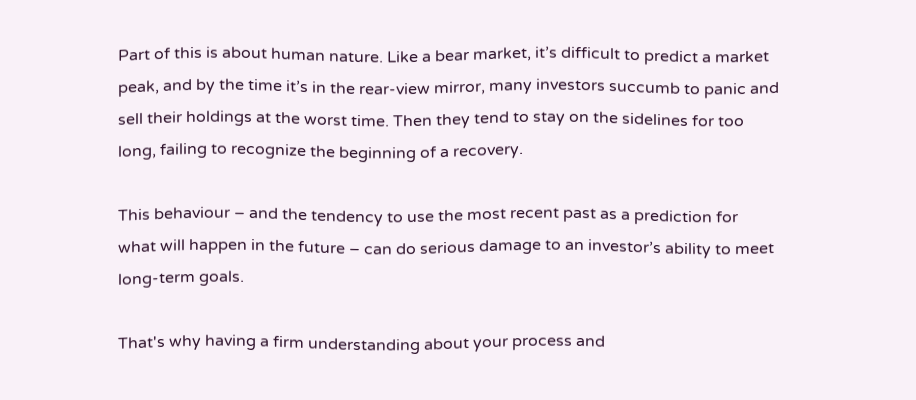Part of this is about human nature. Like a bear market, it’s difficult to predict a market peak, and by the time it’s in the rear-view mirror, many investors succumb to panic and sell their holdings at the worst time. Then they tend to stay on the sidelines for too long, failing to recognize the beginning of a recovery.

This behaviour – and the tendency to use the most recent past as a prediction for what will happen in the future – can do serious damage to an investor’s ability to meet long-term goals.

That's why having a firm understanding about your process and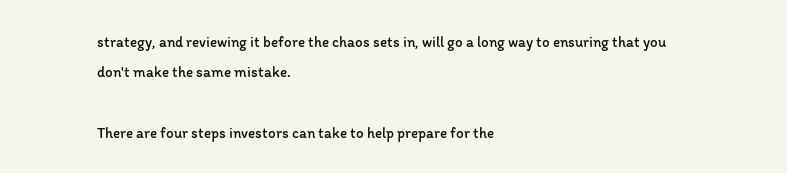strategy, and reviewing it before the chaos sets in, will go a long way to ensuring that you don't make the same mistake.

There are four steps investors can take to help prepare for the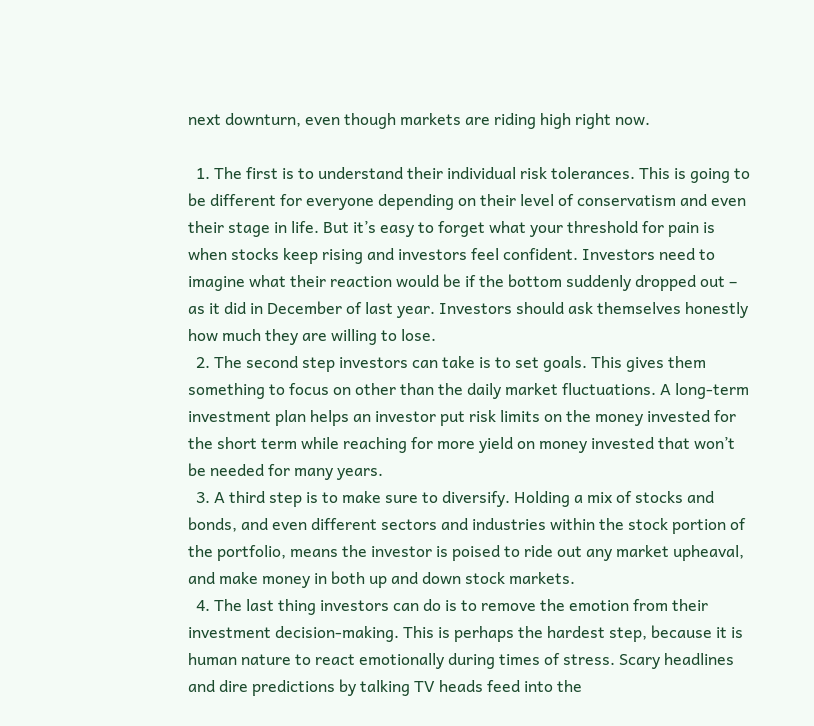next downturn, even though markets are riding high right now.

  1. The first is to understand their individual risk tolerances. This is going to be different for everyone depending on their level of conservatism and even their stage in life. But it’s easy to forget what your threshold for pain is when stocks keep rising and investors feel confident. Investors need to imagine what their reaction would be if the bottom suddenly dropped out – as it did in December of last year. Investors should ask themselves honestly how much they are willing to lose.
  2. The second step investors can take is to set goals. This gives them something to focus on other than the daily market fluctuations. A long-term investment plan helps an investor put risk limits on the money invested for the short term while reaching for more yield on money invested that won’t be needed for many years.
  3. A third step is to make sure to diversify. Holding a mix of stocks and bonds, and even different sectors and industries within the stock portion of the portfolio, means the investor is poised to ride out any market upheaval, and make money in both up and down stock markets.
  4. The last thing investors can do is to remove the emotion from their investment decision-making. This is perhaps the hardest step, because it is human nature to react emotionally during times of stress. Scary headlines and dire predictions by talking TV heads feed into the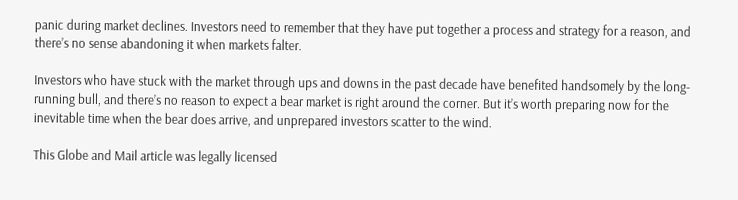panic during market declines. Investors need to remember that they have put together a process and strategy for a reason, and there’s no sense abandoning it when markets falter.

Investors who have stuck with the market through ups and downs in the past decade have benefited handsomely by the long-running bull, and there’s no reason to expect a bear market is right around the corner. But it’s worth preparing now for the inevitable time when the bear does arrive, and unprepared investors scatter to the wind.

This Globe and Mail article was legally licensed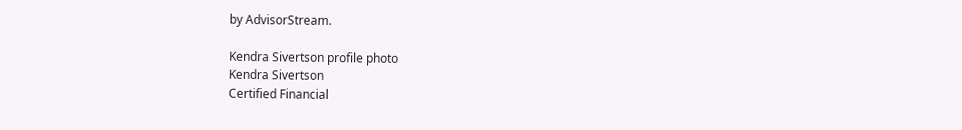by AdvisorStream.

Kendra Sivertson profile photo
Kendra Sivertson
Certified Financial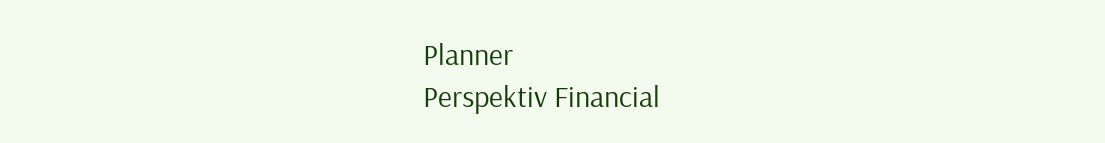Planner
Perspektiv Financial